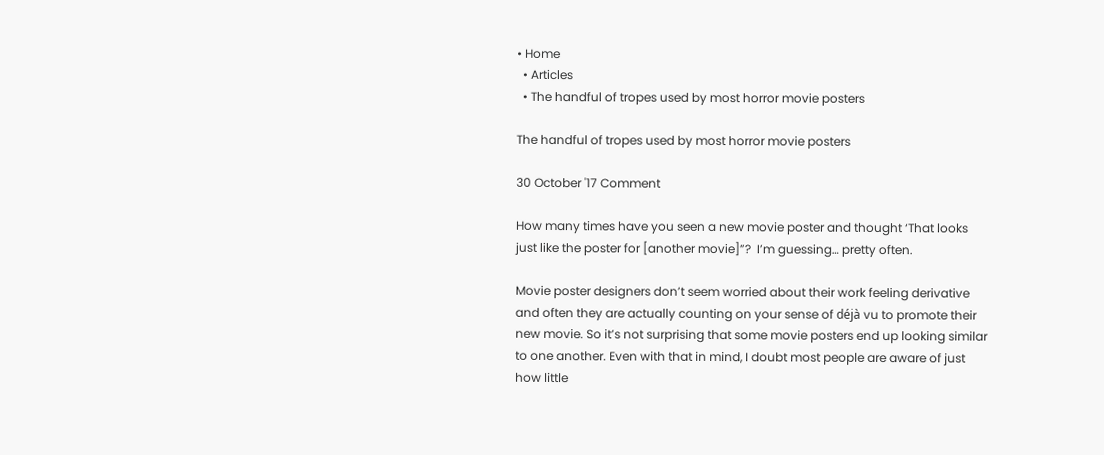• Home
  • Articles
  • The handful of tropes used by most horror movie posters

The handful of tropes used by most horror movie posters

30 October '17 Comment

How many times have you seen a new movie poster and thought ‘That looks just like the poster for [another movie]”?  I’m guessing… pretty often.

Movie poster designers don’t seem worried about their work feeling derivative and often they are actually counting on your sense of déjà vu to promote their new movie. So it’s not surprising that some movie posters end up looking similar to one another. Even with that in mind, I doubt most people are aware of just how little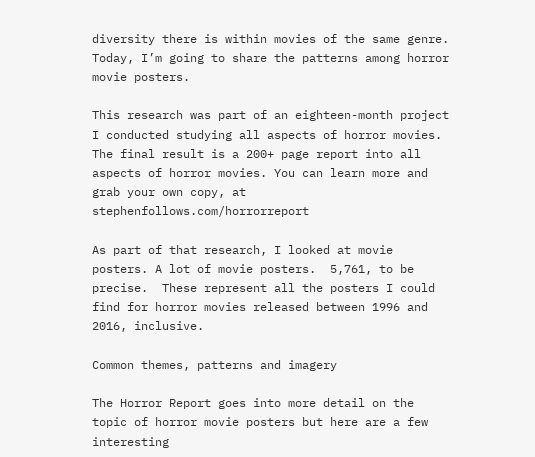diversity there is within movies of the same genre.  Today, I’m going to share the patterns among horror movie posters.

This research was part of an eighteen-month project I conducted studying all aspects of horror movies. The final result is a 200+ page report into all aspects of horror movies. You can learn more and grab your own copy, at stephenfollows.com/horrorreport

As part of that research, I looked at movie posters. A lot of movie posters.  5,761, to be precise.  These represent all the posters I could find for horror movies released between 1996 and 2016, inclusive.

Common themes, patterns and imagery

The Horror Report goes into more detail on the topic of horror movie posters but here are a few interesting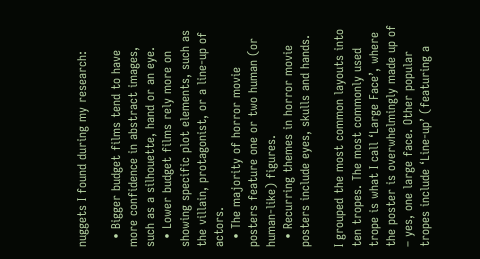nuggets I found during my research:

  • Bigger budget films tend to have more confidence in abstract images, such as a silhouette, hand or an eye.
  • Lower budget films rely more on showing specific plot elements, such as the villain, protagonist, or a line-up of actors.
  • The majority of horror movie posters feature one or two human (or human-like) figures.
  • Recurring themes in horror movie posters include eyes, skulls and hands.

I grouped the most common layouts into ten tropes. The most commonly used trope is what I call ‘Large Face’, where the poster is overwhelmingly made up of – yes, one large face. Other popular tropes include ‘Line-up’ (featuring a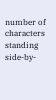number of characters standing side-by-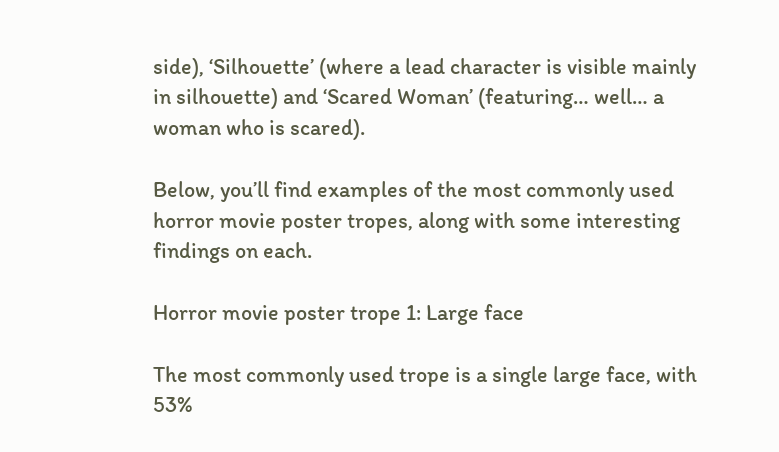side), ‘Silhouette’ (where a lead character is visible mainly in silhouette) and ‘Scared Woman’ (featuring… well… a woman who is scared).

Below, you’ll find examples of the most commonly used horror movie poster tropes, along with some interesting findings on each.

Horror movie poster trope 1: Large face

The most commonly used trope is a single large face, with 53%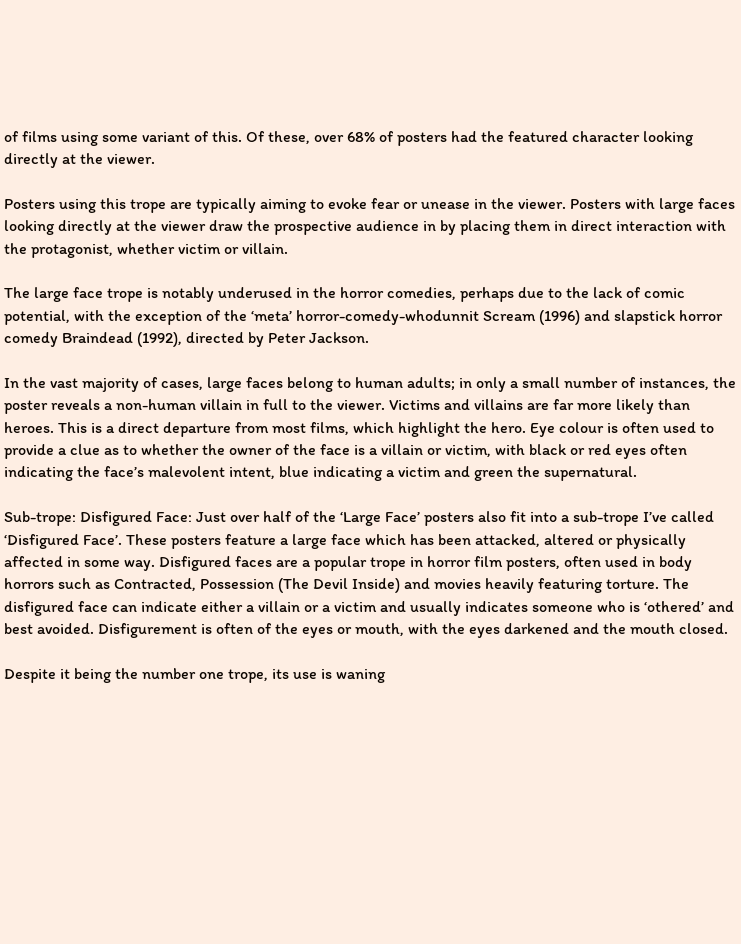of films using some variant of this. Of these, over 68% of posters had the featured character looking directly at the viewer.

Posters using this trope are typically aiming to evoke fear or unease in the viewer. Posters with large faces looking directly at the viewer draw the prospective audience in by placing them in direct interaction with the protagonist, whether victim or villain.

The large face trope is notably underused in the horror comedies, perhaps due to the lack of comic potential, with the exception of the ‘meta’ horror-comedy-whodunnit Scream (1996) and slapstick horror comedy Braindead (1992), directed by Peter Jackson.

In the vast majority of cases, large faces belong to human adults; in only a small number of instances, the poster reveals a non-human villain in full to the viewer. Victims and villains are far more likely than heroes. This is a direct departure from most films, which highlight the hero. Eye colour is often used to provide a clue as to whether the owner of the face is a villain or victim, with black or red eyes often indicating the face’s malevolent intent, blue indicating a victim and green the supernatural.

Sub-trope: Disfigured Face: Just over half of the ‘Large Face’ posters also fit into a sub-trope I’ve called ‘Disfigured Face’. These posters feature a large face which has been attacked, altered or physically affected in some way. Disfigured faces are a popular trope in horror film posters, often used in body horrors such as Contracted, Possession (The Devil Inside) and movies heavily featuring torture. The disfigured face can indicate either a villain or a victim and usually indicates someone who is ‘othered’ and best avoided. Disfigurement is often of the eyes or mouth, with the eyes darkened and the mouth closed.

Despite it being the number one trope, its use is waning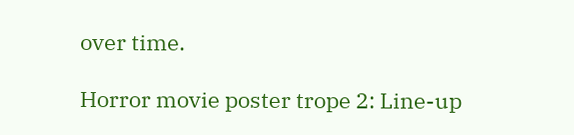over time.

Horror movie poster trope 2: Line-up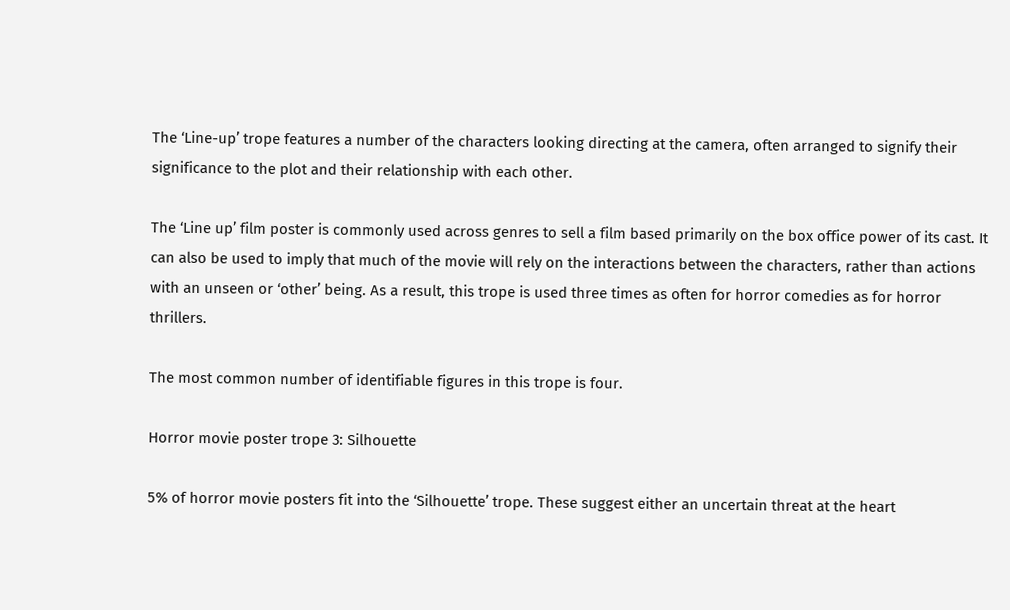The ‘Line-up’ trope features a number of the characters looking directing at the camera, often arranged to signify their significance to the plot and their relationship with each other.

The ‘Line up’ film poster is commonly used across genres to sell a film based primarily on the box office power of its cast. It can also be used to imply that much of the movie will rely on the interactions between the characters, rather than actions with an unseen or ‘other’ being. As a result, this trope is used three times as often for horror comedies as for horror thrillers.

The most common number of identifiable figures in this trope is four.

Horror movie poster trope 3: Silhouette

5% of horror movie posters fit into the ‘Silhouette’ trope. These suggest either an uncertain threat at the heart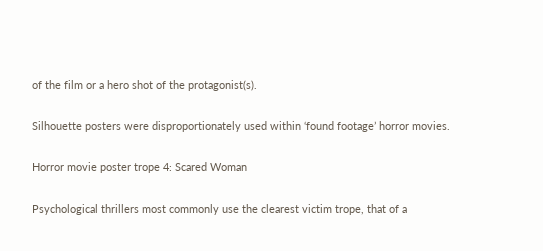of the film or a hero shot of the protagonist(s).

Silhouette posters were disproportionately used within ‘found footage’ horror movies.

Horror movie poster trope 4: Scared Woman

Psychological thrillers most commonly use the clearest victim trope, that of a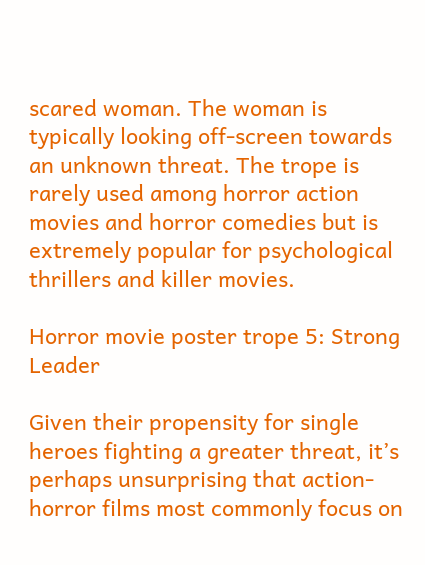scared woman. The woman is typically looking off-screen towards an unknown threat. The trope is rarely used among horror action movies and horror comedies but is extremely popular for psychological thrillers and killer movies.

Horror movie poster trope 5: Strong Leader

Given their propensity for single heroes fighting a greater threat, it’s perhaps unsurprising that action-horror films most commonly focus on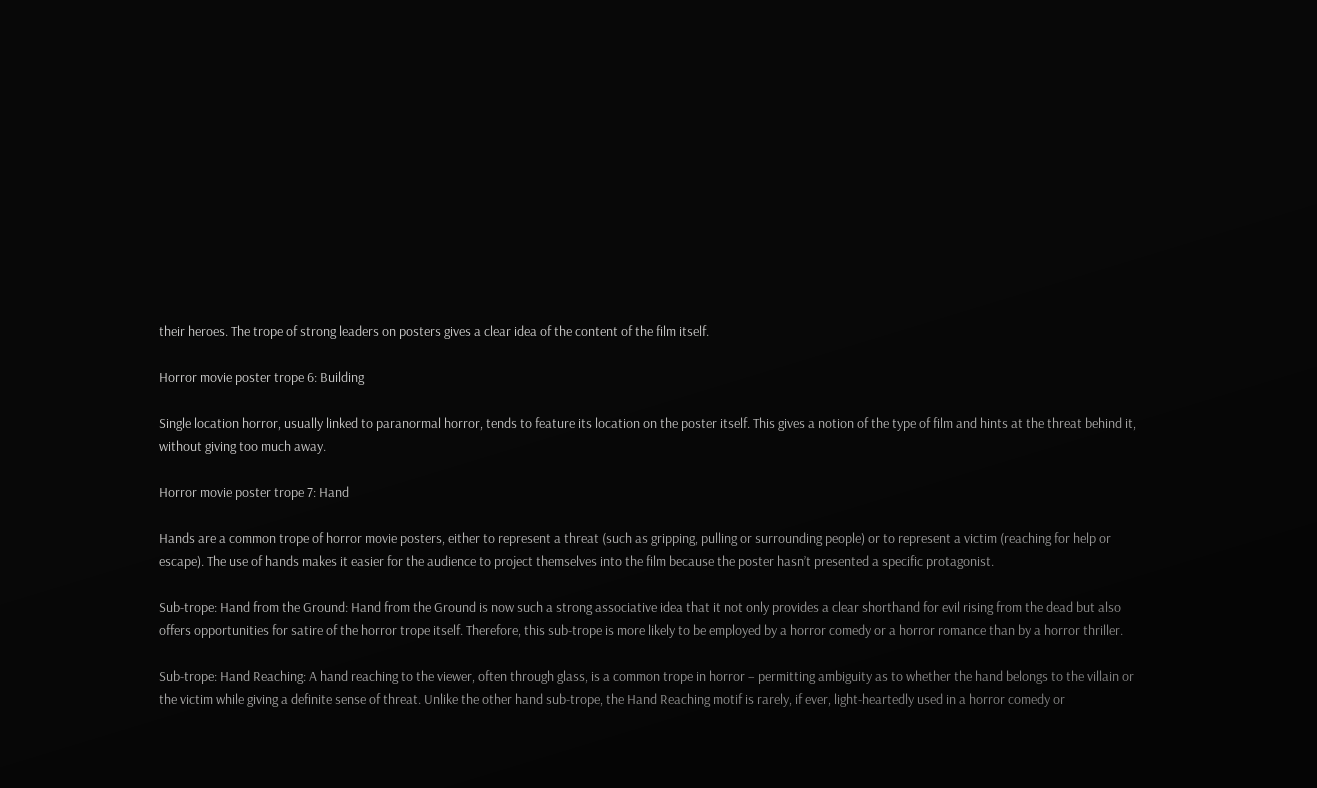their heroes. The trope of strong leaders on posters gives a clear idea of the content of the film itself.

Horror movie poster trope 6: Building

Single location horror, usually linked to paranormal horror, tends to feature its location on the poster itself. This gives a notion of the type of film and hints at the threat behind it, without giving too much away.

Horror movie poster trope 7: Hand

Hands are a common trope of horror movie posters, either to represent a threat (such as gripping, pulling or surrounding people) or to represent a victim (reaching for help or escape). The use of hands makes it easier for the audience to project themselves into the film because the poster hasn’t presented a specific protagonist.

Sub-trope: Hand from the Ground: Hand from the Ground is now such a strong associative idea that it not only provides a clear shorthand for evil rising from the dead but also offers opportunities for satire of the horror trope itself. Therefore, this sub-trope is more likely to be employed by a horror comedy or a horror romance than by a horror thriller.

Sub-trope: Hand Reaching: A hand reaching to the viewer, often through glass, is a common trope in horror – permitting ambiguity as to whether the hand belongs to the villain or the victim while giving a definite sense of threat. Unlike the other hand sub-trope, the Hand Reaching motif is rarely, if ever, light-heartedly used in a horror comedy or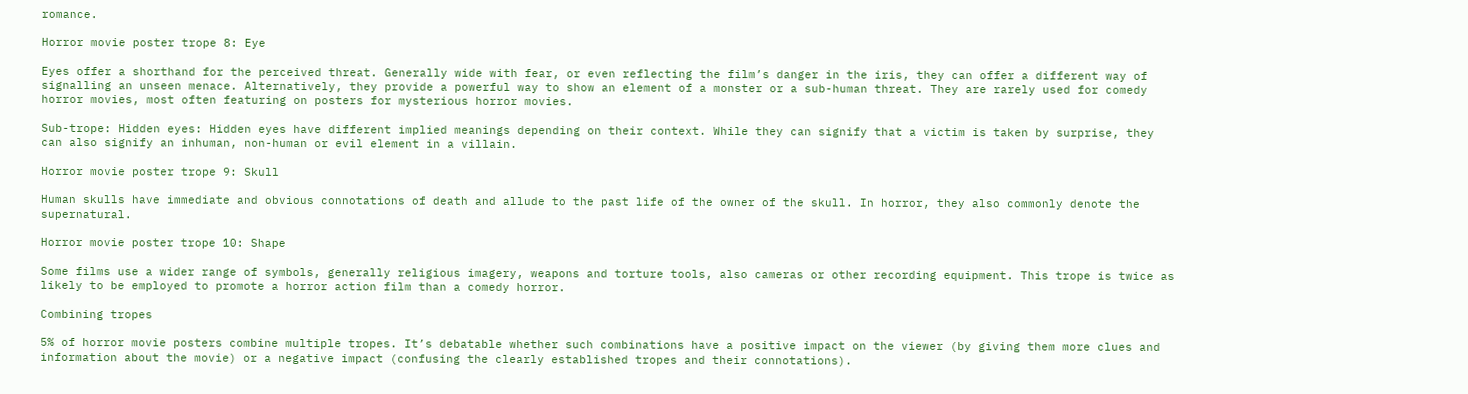romance.

Horror movie poster trope 8: Eye

Eyes offer a shorthand for the perceived threat. Generally wide with fear, or even reflecting the film’s danger in the iris, they can offer a different way of signalling an unseen menace. Alternatively, they provide a powerful way to show an element of a monster or a sub-human threat. They are rarely used for comedy horror movies, most often featuring on posters for mysterious horror movies.

Sub-trope: Hidden eyes: Hidden eyes have different implied meanings depending on their context. While they can signify that a victim is taken by surprise, they can also signify an inhuman, non-human or evil element in a villain.

Horror movie poster trope 9: Skull

Human skulls have immediate and obvious connotations of death and allude to the past life of the owner of the skull. In horror, they also commonly denote the supernatural.

Horror movie poster trope 10: Shape

Some films use a wider range of symbols, generally religious imagery, weapons and torture tools, also cameras or other recording equipment. This trope is twice as likely to be employed to promote a horror action film than a comedy horror.

Combining tropes

5% of horror movie posters combine multiple tropes. It’s debatable whether such combinations have a positive impact on the viewer (by giving them more clues and information about the movie) or a negative impact (confusing the clearly established tropes and their connotations).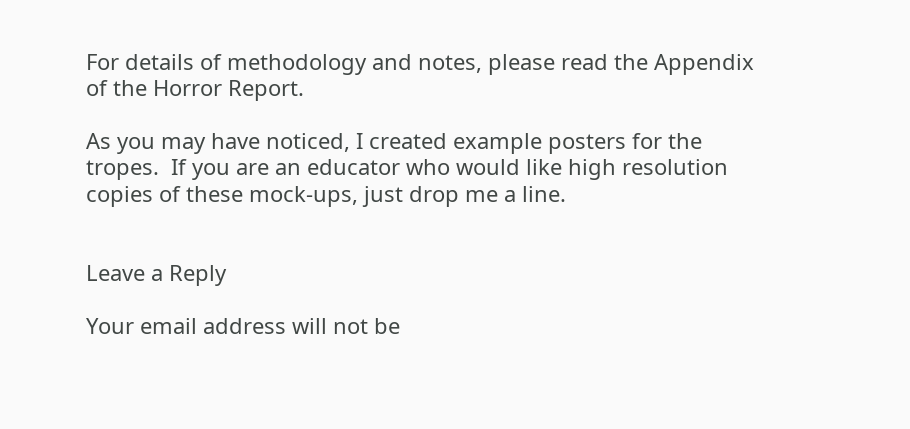For details of methodology and notes, please read the Appendix of the Horror Report.

As you may have noticed, I created example posters for the tropes.  If you are an educator who would like high resolution copies of these mock-ups, just drop me a line.


Leave a Reply

Your email address will not be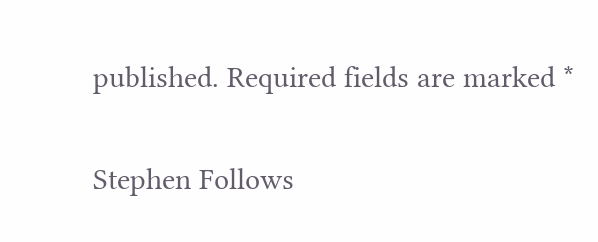published. Required fields are marked *

Stephen Follows